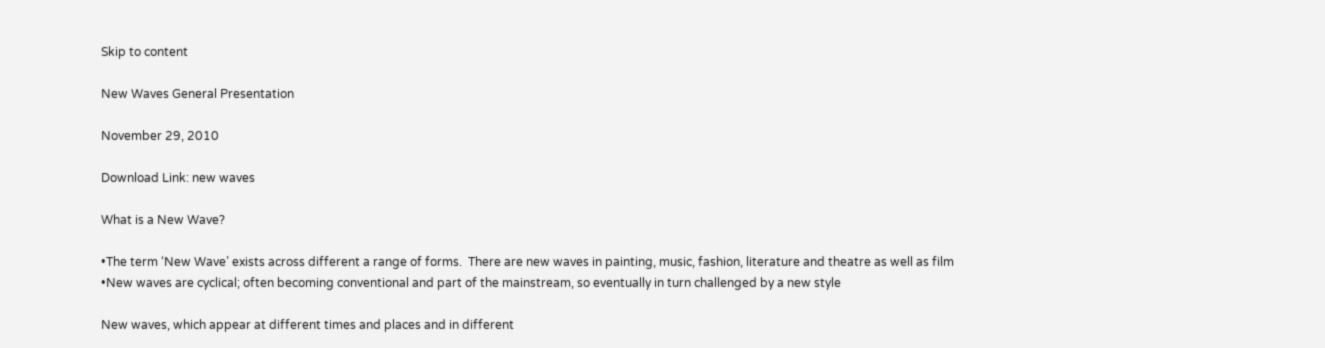Skip to content

New Waves General Presentation

November 29, 2010

Download Link: new waves

What is a New Wave?

•The term ‘New Wave’ exists across different a range of forms.  There are new waves in painting, music, fashion, literature and theatre as well as film
•New waves are cyclical; often becoming conventional and part of the mainstream, so eventually in turn challenged by a new style

New waves, which appear at different times and places and in different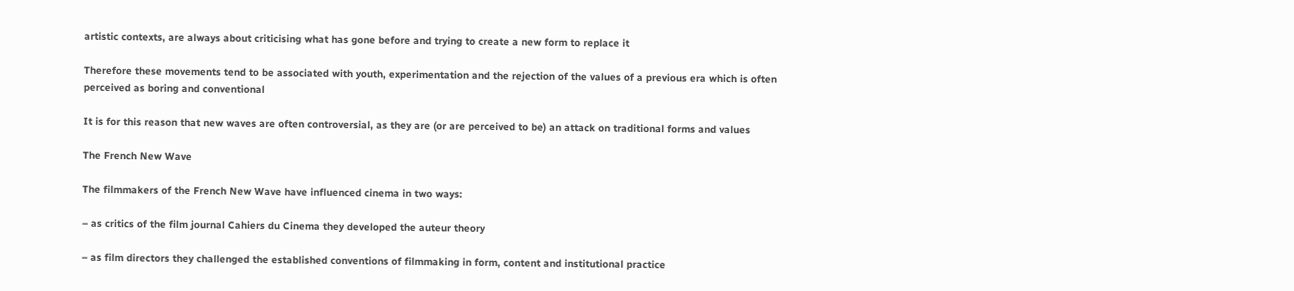artistic contexts, are always about criticising what has gone before and trying to create a new form to replace it

Therefore these movements tend to be associated with youth, experimentation and the rejection of the values of a previous era which is often perceived as boring and conventional

It is for this reason that new waves are often controversial, as they are (or are perceived to be) an attack on traditional forms and values

The French New Wave

The filmmakers of the French New Wave have influenced cinema in two ways:

– as critics of the film journal Cahiers du Cinema they developed the auteur theory

– as film directors they challenged the established conventions of filmmaking in form, content and institutional practice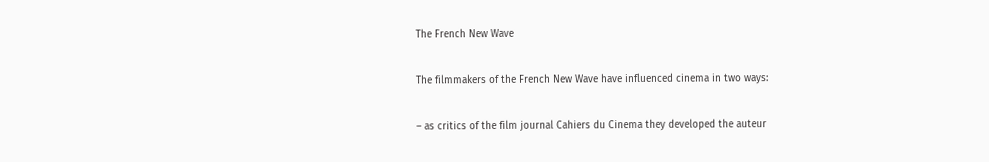The French New Wave

The filmmakers of the French New Wave have influenced cinema in two ways:

– as critics of the film journal Cahiers du Cinema they developed the auteur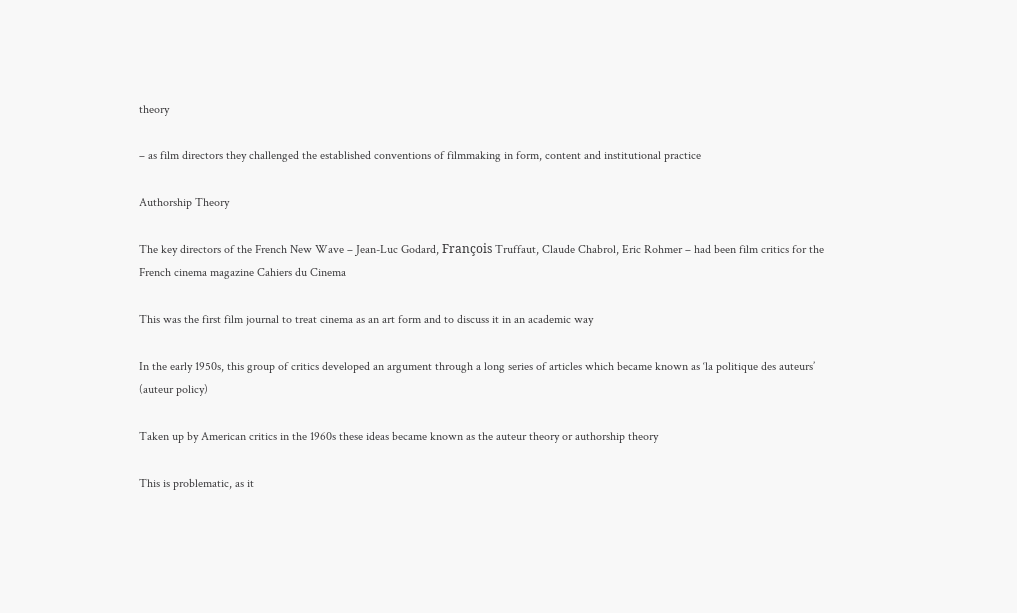theory

– as film directors they challenged the established conventions of filmmaking in form, content and institutional practice

Authorship Theory

The key directors of the French New Wave – Jean-Luc Godard, François Truffaut, Claude Chabrol, Eric Rohmer – had been film critics for the French cinema magazine Cahiers du Cinema

This was the first film journal to treat cinema as an art form and to discuss it in an academic way

In the early 1950s, this group of critics developed an argument through a long series of articles which became known as ‘la politique des auteurs’ (auteur policy)

Taken up by American critics in the 1960s these ideas became known as the auteur theory or authorship theory

This is problematic, as it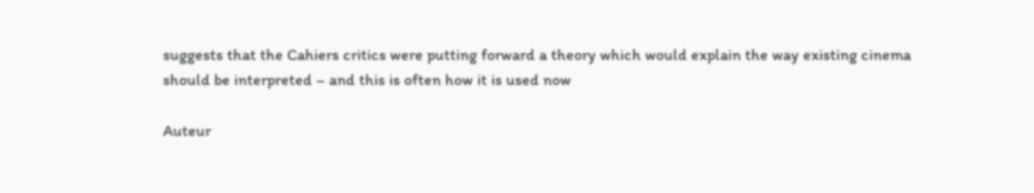suggests that the Cahiers critics were putting forward a theory which would explain the way existing cinema should be interpreted – and this is often how it is used now

Auteur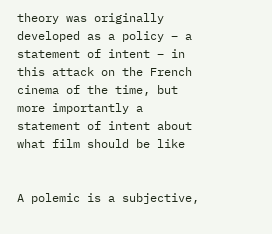theory was originally developed as a policy – a statement of intent – in this attack on the French cinema of the time, but more importantly a statement of intent about what film should be like


A polemic is a subjective,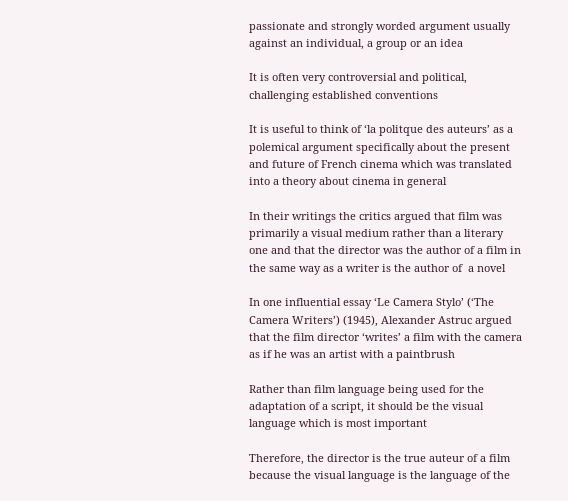passionate and strongly worded argument usually against an individual, a group or an idea

It is often very controversial and political, challenging established conventions

It is useful to think of ‘la politque des auteurs’ as a polemical argument specifically about the present and future of French cinema which was translated into a theory about cinema in general

In their writings the critics argued that film was primarily a visual medium rather than a literary one and that the director was the author of a film in the same way as a writer is the author of  a novel

In one influential essay ‘Le Camera Stylo’ (‘The Camera Writers’) (1945), Alexander Astruc argued that the film director ‘writes’ a film with the camera as if he was an artist with a paintbrush

Rather than film language being used for the adaptation of a script, it should be the visual language which is most important

Therefore, the director is the true auteur of a film because the visual language is the language of the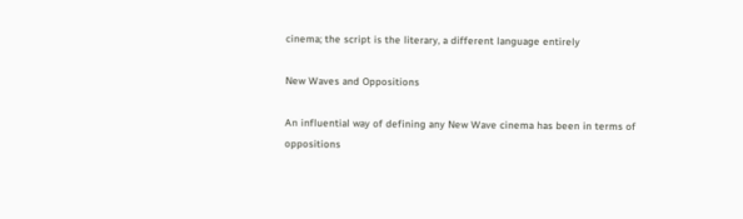cinema; the script is the literary, a different language entirely

New Waves and Oppositions

An influential way of defining any New Wave cinema has been in terms of oppositions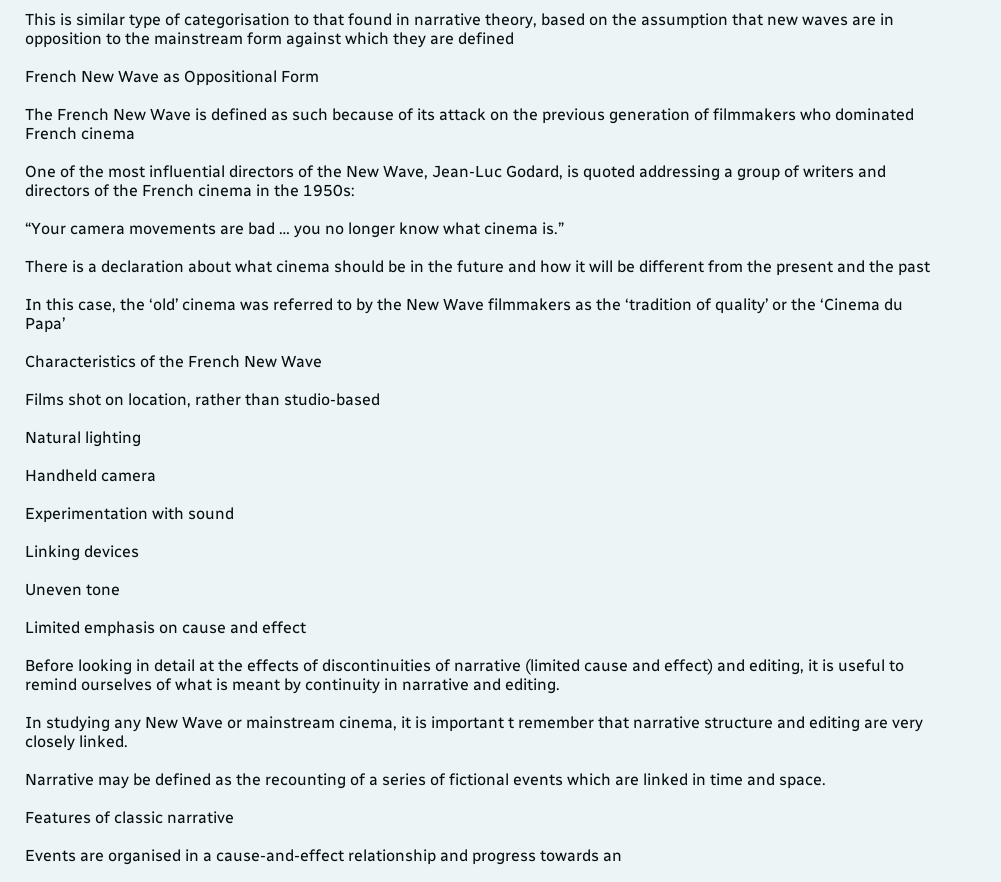This is similar type of categorisation to that found in narrative theory, based on the assumption that new waves are in opposition to the mainstream form against which they are defined

French New Wave as Oppositional Form

The French New Wave is defined as such because of its attack on the previous generation of filmmakers who dominated French cinema

One of the most influential directors of the New Wave, Jean-Luc Godard, is quoted addressing a group of writers and directors of the French cinema in the 1950s:

“Your camera movements are bad … you no longer know what cinema is.”

There is a declaration about what cinema should be in the future and how it will be different from the present and the past

In this case, the ‘old’ cinema was referred to by the New Wave filmmakers as the ‘tradition of quality’ or the ‘Cinema du Papa’

Characteristics of the French New Wave

Films shot on location, rather than studio-based

Natural lighting

Handheld camera

Experimentation with sound

Linking devices

Uneven tone

Limited emphasis on cause and effect

Before looking in detail at the effects of discontinuities of narrative (limited cause and effect) and editing, it is useful to remind ourselves of what is meant by continuity in narrative and editing.

In studying any New Wave or mainstream cinema, it is important t remember that narrative structure and editing are very closely linked.

Narrative may be defined as the recounting of a series of fictional events which are linked in time and space.

Features of classic narrative

Events are organised in a cause-and-effect relationship and progress towards an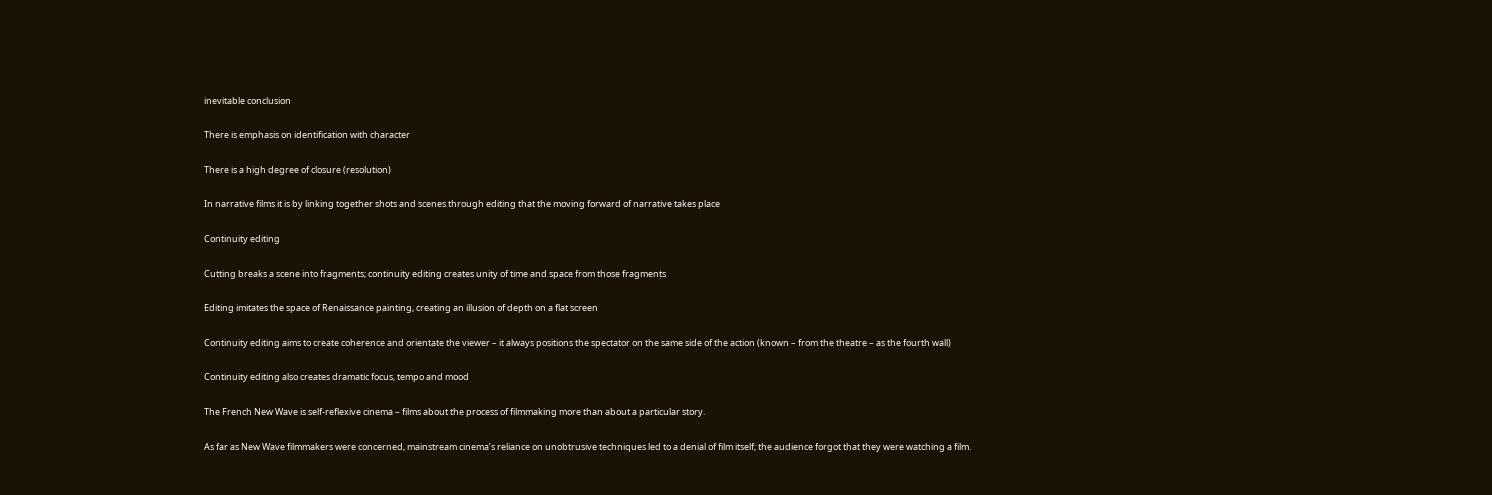inevitable conclusion

There is emphasis on identification with character

There is a high degree of closure (resolution)

In narrative films it is by linking together shots and scenes through editing that the moving forward of narrative takes place

Continuity editing

Cutting breaks a scene into fragments; continuity editing creates unity of time and space from those fragments

Editing imitates the space of Renaissance painting, creating an illusion of depth on a flat screen

Continuity editing aims to create coherence and orientate the viewer – it always positions the spectator on the same side of the action (known – from the theatre – as the fourth wall)

Continuity editing also creates dramatic focus, tempo and mood

The French New Wave is self-reflexive cinema – films about the process of filmmaking more than about a particular story.

As far as New Wave filmmakers were concerned, mainstream cinema’s reliance on unobtrusive techniques led to a denial of film itself; the audience forgot that they were watching a film.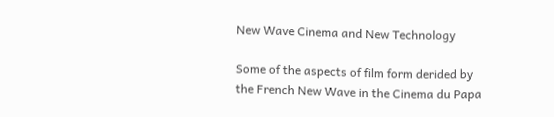New Wave Cinema and New Technology

Some of the aspects of film form derided by the French New Wave in the Cinema du Papa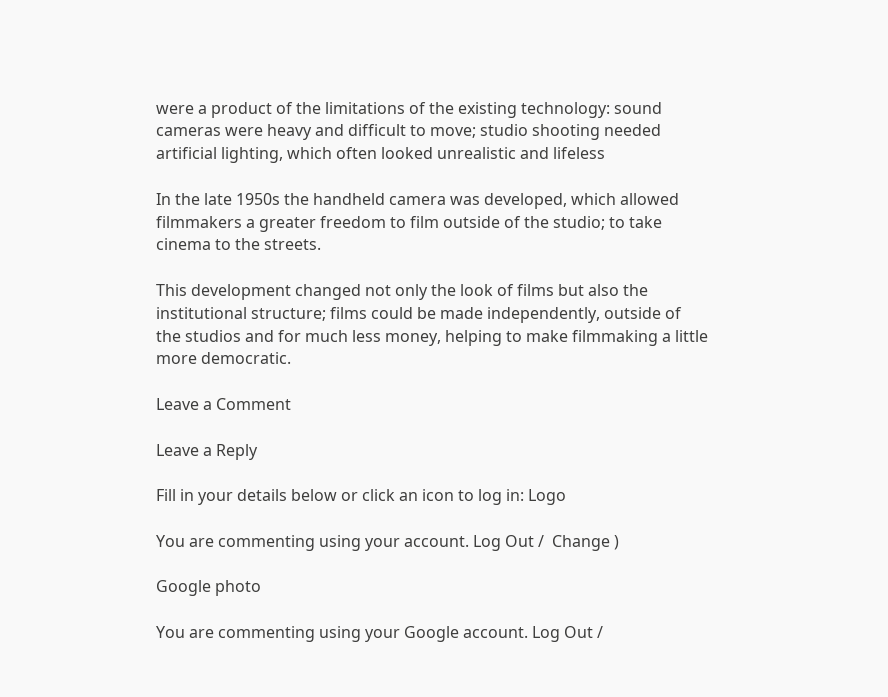were a product of the limitations of the existing technology: sound cameras were heavy and difficult to move; studio shooting needed artificial lighting, which often looked unrealistic and lifeless

In the late 1950s the handheld camera was developed, which allowed filmmakers a greater freedom to film outside of the studio; to take cinema to the streets.

This development changed not only the look of films but also the institutional structure; films could be made independently, outside of the studios and for much less money, helping to make filmmaking a little more democratic.

Leave a Comment

Leave a Reply

Fill in your details below or click an icon to log in: Logo

You are commenting using your account. Log Out /  Change )

Google photo

You are commenting using your Google account. Log Out /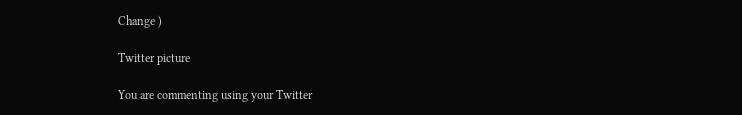Change )

Twitter picture

You are commenting using your Twitter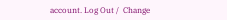account. Log Out /  Change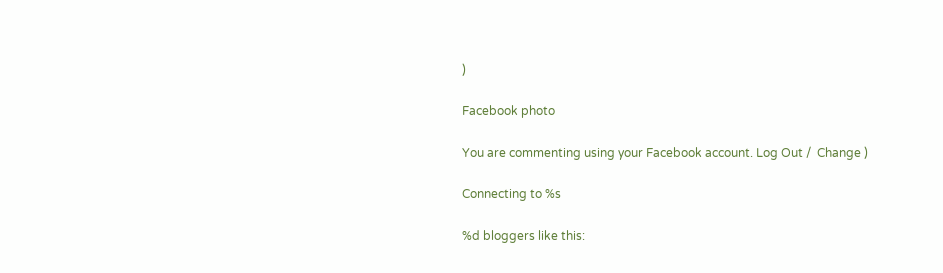)

Facebook photo

You are commenting using your Facebook account. Log Out /  Change )

Connecting to %s

%d bloggers like this: